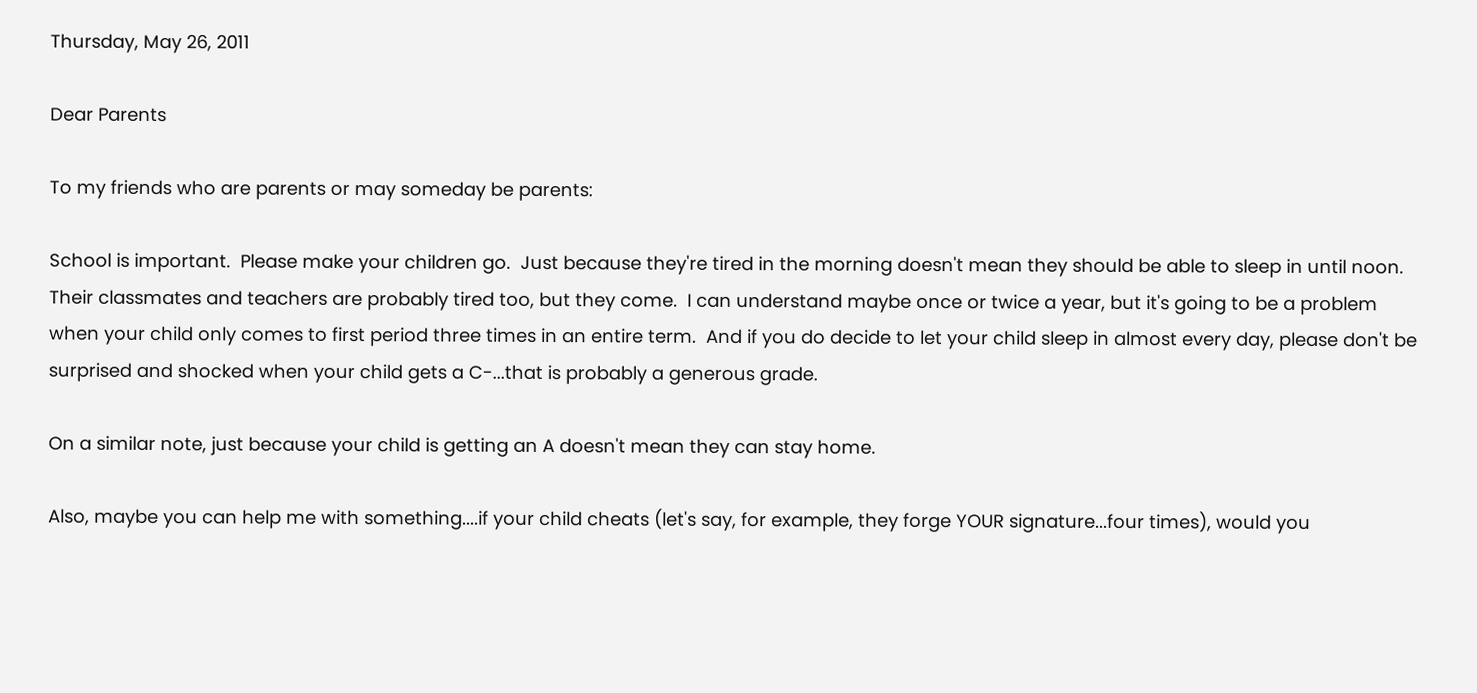Thursday, May 26, 2011

Dear Parents

To my friends who are parents or may someday be parents:

School is important.  Please make your children go.  Just because they're tired in the morning doesn't mean they should be able to sleep in until noon.  Their classmates and teachers are probably tired too, but they come.  I can understand maybe once or twice a year, but it's going to be a problem when your child only comes to first period three times in an entire term.  And if you do decide to let your child sleep in almost every day, please don't be surprised and shocked when your child gets a C-...that is probably a generous grade.

On a similar note, just because your child is getting an A doesn't mean they can stay home.

Also, maybe you can help me with something....if your child cheats (let's say, for example, they forge YOUR signature...four times), would you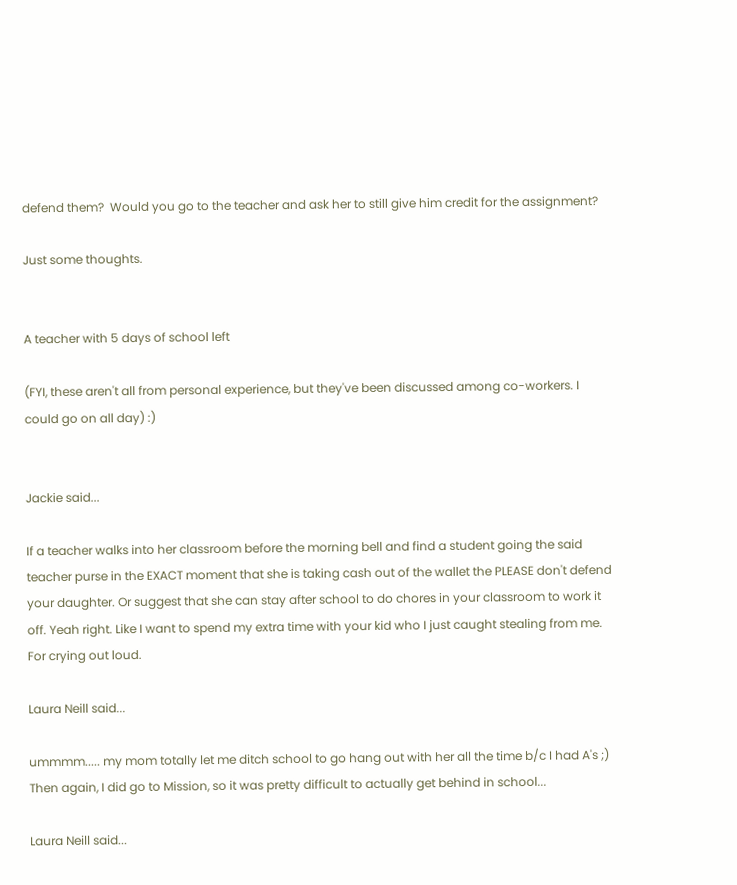defend them?  Would you go to the teacher and ask her to still give him credit for the assignment?

Just some thoughts.


A teacher with 5 days of school left

(FYI, these aren't all from personal experience, but they've been discussed among co-workers. I could go on all day) :)


Jackie said...

If a teacher walks into her classroom before the morning bell and find a student going the said teacher purse in the EXACT moment that she is taking cash out of the wallet the PLEASE don't defend your daughter. Or suggest that she can stay after school to do chores in your classroom to work it off. Yeah right. Like I want to spend my extra time with your kid who I just caught stealing from me. For crying out loud.

Laura Neill said...

ummmm..... my mom totally let me ditch school to go hang out with her all the time b/c I had A's ;) Then again, I did go to Mission, so it was pretty difficult to actually get behind in school...

Laura Neill said...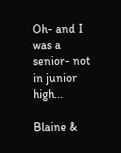Oh- and I was a senior- not in junior high...

Blaine &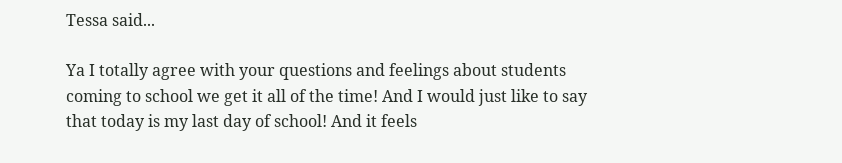Tessa said...

Ya I totally agree with your questions and feelings about students coming to school we get it all of the time! And I would just like to say that today is my last day of school! And it feels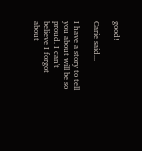good!

Carie said...

I have a story to tell you about will be so proud. I can't believe I forgot about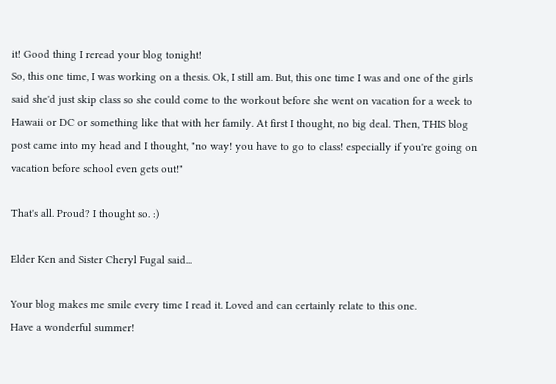it! Good thing I reread your blog tonight!
So, this one time, I was working on a thesis. Ok, I still am. But, this one time I was and one of the girls said she'd just skip class so she could come to the workout before she went on vacation for a week to Hawaii or DC or something like that with her family. At first I thought, no big deal. Then, THIS blog post came into my head and I thought, "no way! you have to go to class! especially if you're going on vacation before school even gets out!"

That's all. Proud? I thought so. :)

Elder Ken and Sister Cheryl Fugal said...

Your blog makes me smile every time I read it. Loved and can certainly relate to this one.
Have a wonderful summer!